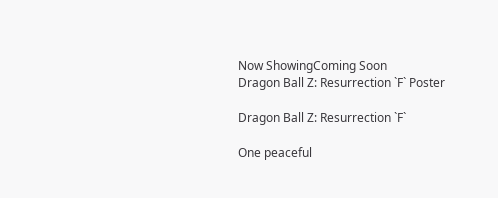Now ShowingComing Soon
Dragon Ball Z: Resurrection `F` Poster

Dragon Ball Z: Resurrection `F`

One peaceful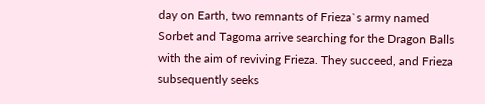day on Earth, two remnants of Frieza`s army named Sorbet and Tagoma arrive searching for the Dragon Balls with the aim of reviving Frieza. They succeed, and Frieza subsequently seeks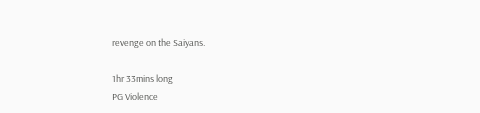revenge on the Saiyans.

1hr 33mins long
PG Violence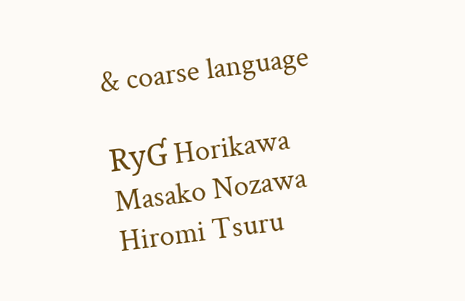& coarse language

RyƓ Horikawa
Masako Nozawa
Hiromi Tsuru